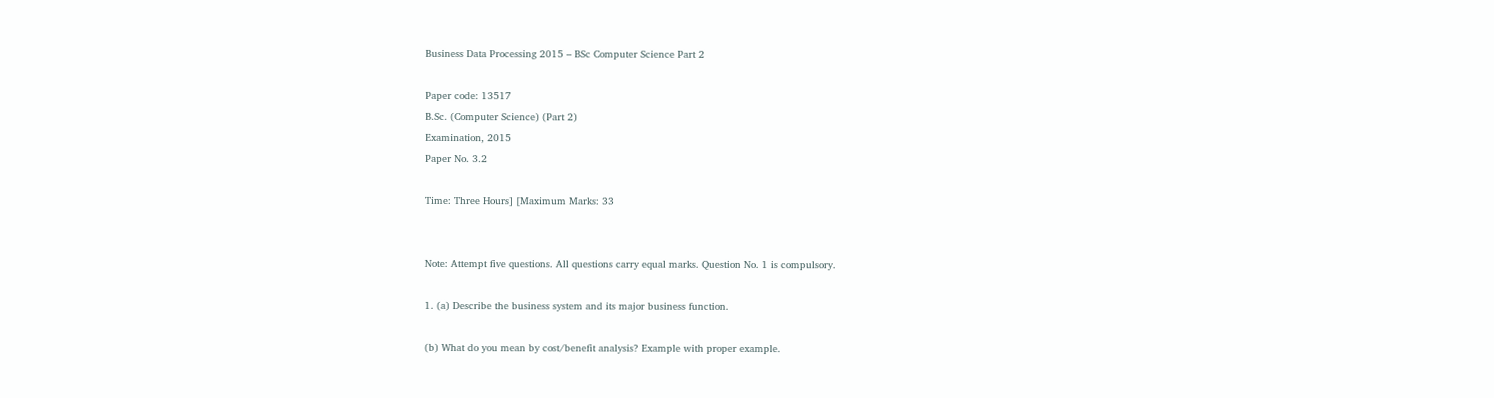Business Data Processing 2015 – BSc Computer Science Part 2

Paper code: 13517
B.Sc. (Computer Science) (Part 2)
Examination, 2015
Paper No. 3.2

Time: Three Hours] [Maximum Marks: 33


Note: Attempt five questions. All questions carry equal marks. Question No. 1 is compulsory.

1. (a) Describe the business system and its major business function.

(b) What do you mean by cost/benefit analysis? Example with proper example.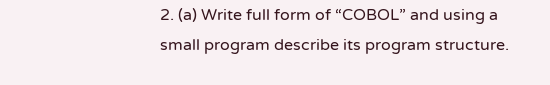2. (a) Write full form of “COBOL” and using a small program describe its program structure.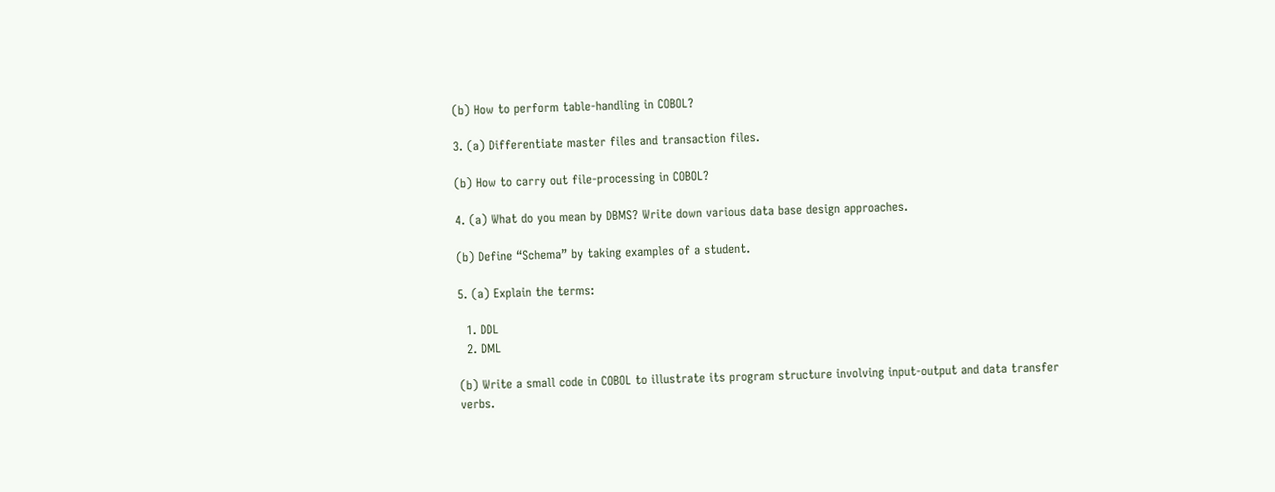(b) How to perform table-handling in COBOL?

3. (a) Differentiate master files and transaction files.

(b) How to carry out file-processing in COBOL?

4. (a) What do you mean by DBMS? Write down various data base design approaches.

(b) Define “Schema” by taking examples of a student.

5. (a) Explain the terms:

  1. DDL
  2. DML

(b) Write a small code in COBOL to illustrate its program structure involving input-output and data transfer verbs.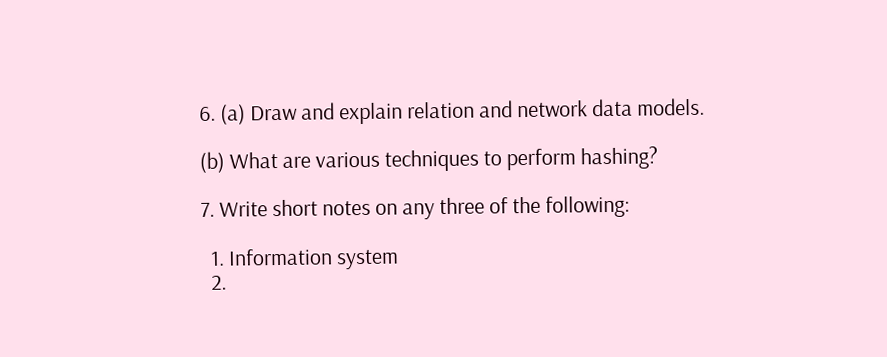6. (a) Draw and explain relation and network data models.

(b) What are various techniques to perform hashing?

7. Write short notes on any three of the following:

  1. Information system
  2.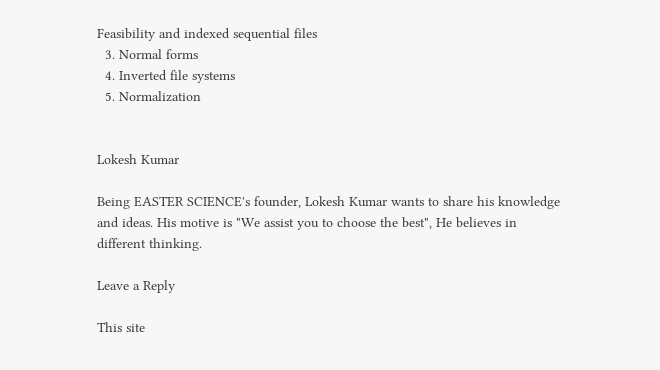Feasibility and indexed sequential files
  3. Normal forms
  4. Inverted file systems
  5. Normalization


Lokesh Kumar

Being EASTER SCIENCE's founder, Lokesh Kumar wants to share his knowledge and ideas. His motive is "We assist you to choose the best", He believes in different thinking.

Leave a Reply

This site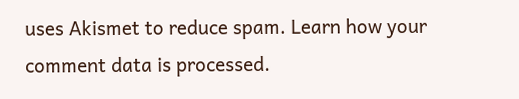uses Akismet to reduce spam. Learn how your comment data is processed.